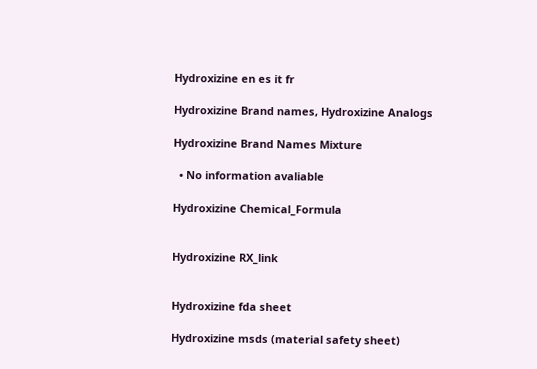Hydroxizine en es it fr

Hydroxizine Brand names, Hydroxizine Analogs

Hydroxizine Brand Names Mixture

  • No information avaliable

Hydroxizine Chemical_Formula


Hydroxizine RX_link


Hydroxizine fda sheet

Hydroxizine msds (material safety sheet)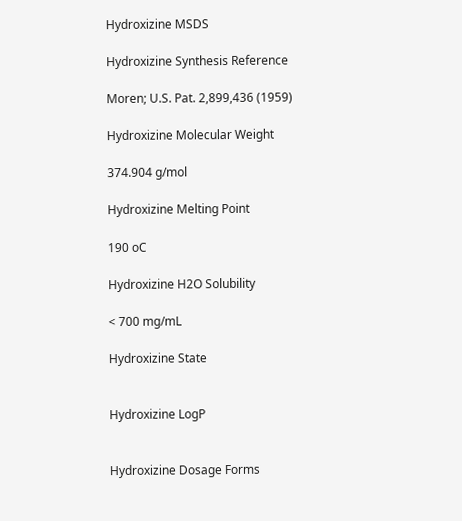Hydroxizine MSDS

Hydroxizine Synthesis Reference

Moren; U.S. Pat. 2,899,436 (1959)

Hydroxizine Molecular Weight

374.904 g/mol

Hydroxizine Melting Point

190 oC

Hydroxizine H2O Solubility

< 700 mg/mL

Hydroxizine State


Hydroxizine LogP


Hydroxizine Dosage Forms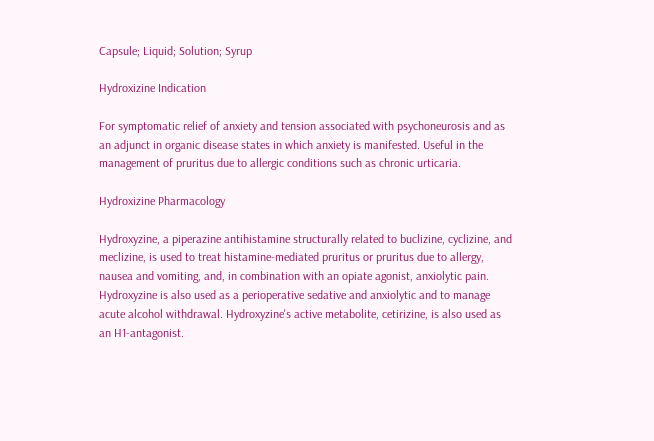Capsule; Liquid; Solution; Syrup

Hydroxizine Indication

For symptomatic relief of anxiety and tension associated with psychoneurosis and as an adjunct in organic disease states in which anxiety is manifested. Useful in the management of pruritus due to allergic conditions such as chronic urticaria.

Hydroxizine Pharmacology

Hydroxyzine, a piperazine antihistamine structurally related to buclizine, cyclizine, and meclizine, is used to treat histamine-mediated pruritus or pruritus due to allergy, nausea and vomiting, and, in combination with an opiate agonist, anxiolytic pain. Hydroxyzine is also used as a perioperative sedative and anxiolytic and to manage acute alcohol withdrawal. Hydroxyzine's active metabolite, cetirizine, is also used as an H1-antagonist.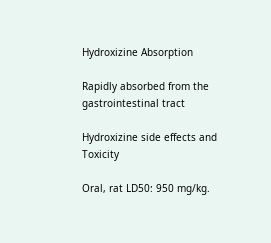Hydroxizine Absorption

Rapidly absorbed from the gastrointestinal tract

Hydroxizine side effects and Toxicity

Oral, rat LD50: 950 mg/kg.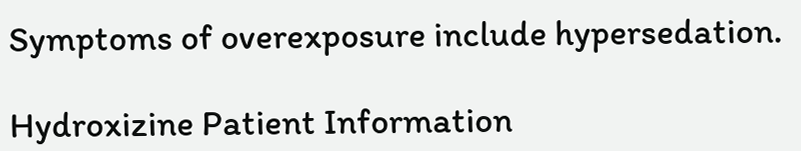Symptoms of overexposure include hypersedation.

Hydroxizine Patient Information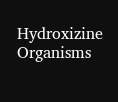Hydroxizine Organisms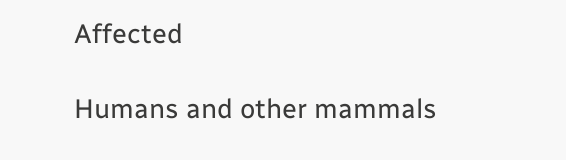Affected

Humans and other mammals